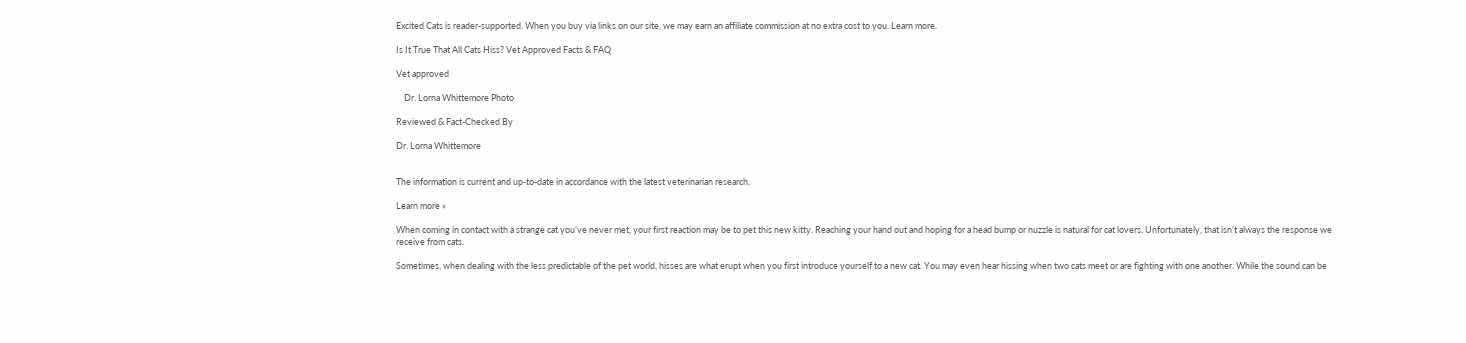Excited Cats is reader-supported. When you buy via links on our site, we may earn an affiliate commission at no extra cost to you. Learn more.

Is It True That All Cats Hiss? Vet Approved Facts & FAQ

Vet approved

    Dr. Lorna Whittemore Photo

Reviewed & Fact-Checked By

Dr. Lorna Whittemore


The information is current and up-to-date in accordance with the latest veterinarian research.

Learn more »

When coming in contact with a strange cat you’ve never met, your first reaction may be to pet this new kitty. Reaching your hand out and hoping for a head bump or nuzzle is natural for cat lovers. Unfortunately, that isn’t always the response we receive from cats.

Sometimes, when dealing with the less predictable of the pet world, hisses are what erupt when you first introduce yourself to a new cat. You may even hear hissing when two cats meet or are fighting with one another. While the sound can be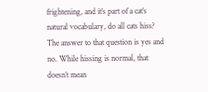frightening, and it’s part of a cat’s natural vocabulary, do all cats hiss? The answer to that question is yes and no. While hissing is normal, that doesn’t mean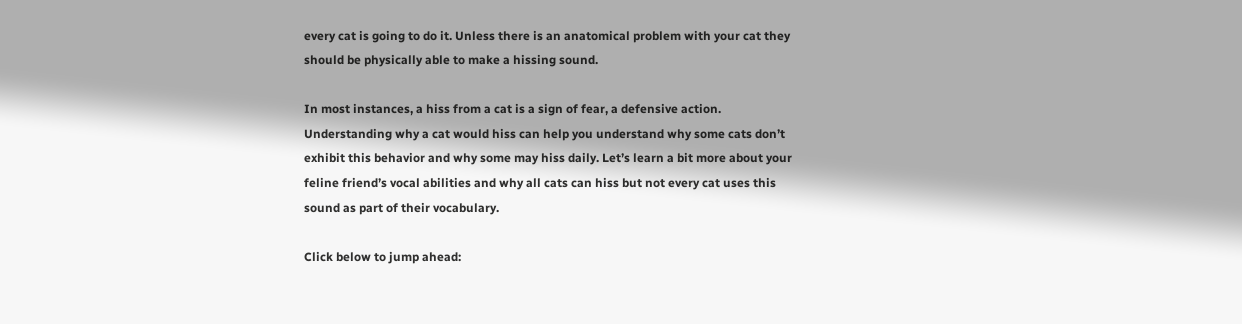every cat is going to do it. Unless there is an anatomical problem with your cat they should be physically able to make a hissing sound.

In most instances, a hiss from a cat is a sign of fear, a defensive action. Understanding why a cat would hiss can help you understand why some cats don’t exhibit this behavior and why some may hiss daily. Let’s learn a bit more about your feline friend’s vocal abilities and why all cats can hiss but not every cat uses this sound as part of their vocabulary.

Click below to jump ahead: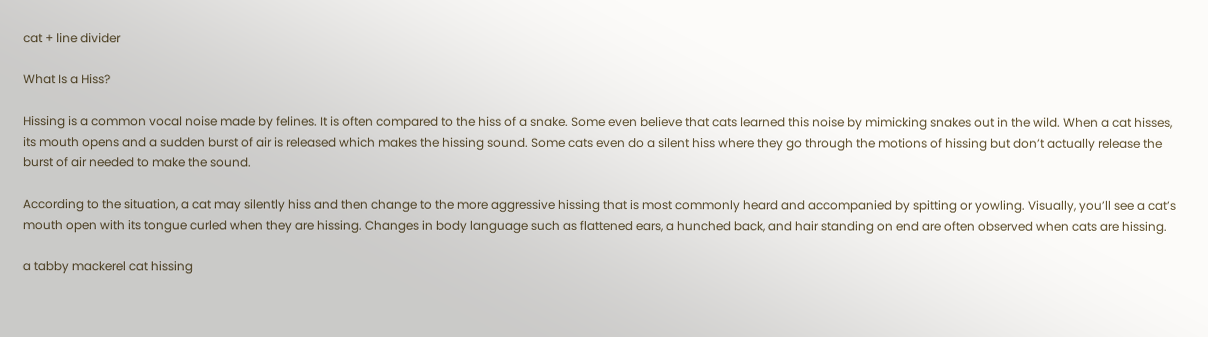cat + line divider

What Is a Hiss?

Hissing is a common vocal noise made by felines. It is often compared to the hiss of a snake. Some even believe that cats learned this noise by mimicking snakes out in the wild. When a cat hisses, its mouth opens and a sudden burst of air is released which makes the hissing sound. Some cats even do a silent hiss where they go through the motions of hissing but don’t actually release the burst of air needed to make the sound.

According to the situation, a cat may silently hiss and then change to the more aggressive hissing that is most commonly heard and accompanied by spitting or yowling. Visually, you’ll see a cat’s mouth open with its tongue curled when they are hissing. Changes in body language such as flattened ears, a hunched back, and hair standing on end are often observed when cats are hissing.

a tabby mackerel cat hissing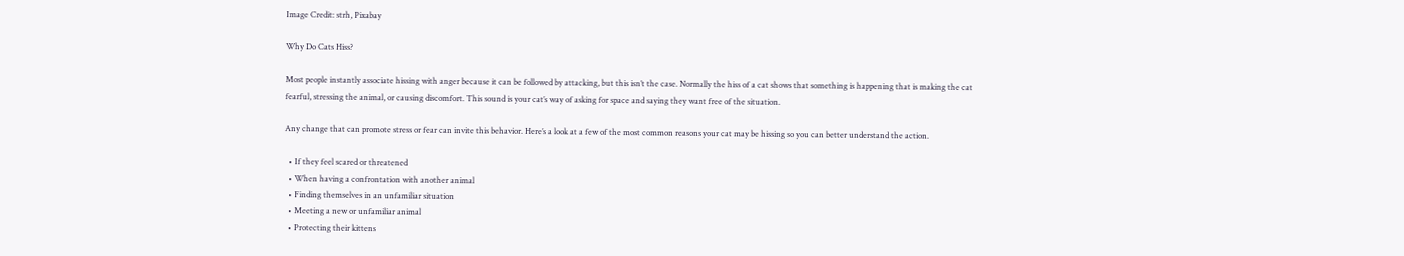Image Credit: strh, Pixabay

Why Do Cats Hiss?

Most people instantly associate hissing with anger because it can be followed by attacking, but this isn’t the case. Normally the hiss of a cat shows that something is happening that is making the cat fearful, stressing the animal, or causing discomfort. This sound is your cat’s way of asking for space and saying they want free of the situation.

Any change that can promote stress or fear can invite this behavior. Here’s a look at a few of the most common reasons your cat may be hissing so you can better understand the action.

  • If they feel scared or threatened
  • When having a confrontation with another animal
  • Finding themselves in an unfamiliar situation
  • Meeting a new or unfamiliar animal
  • Protecting their kittens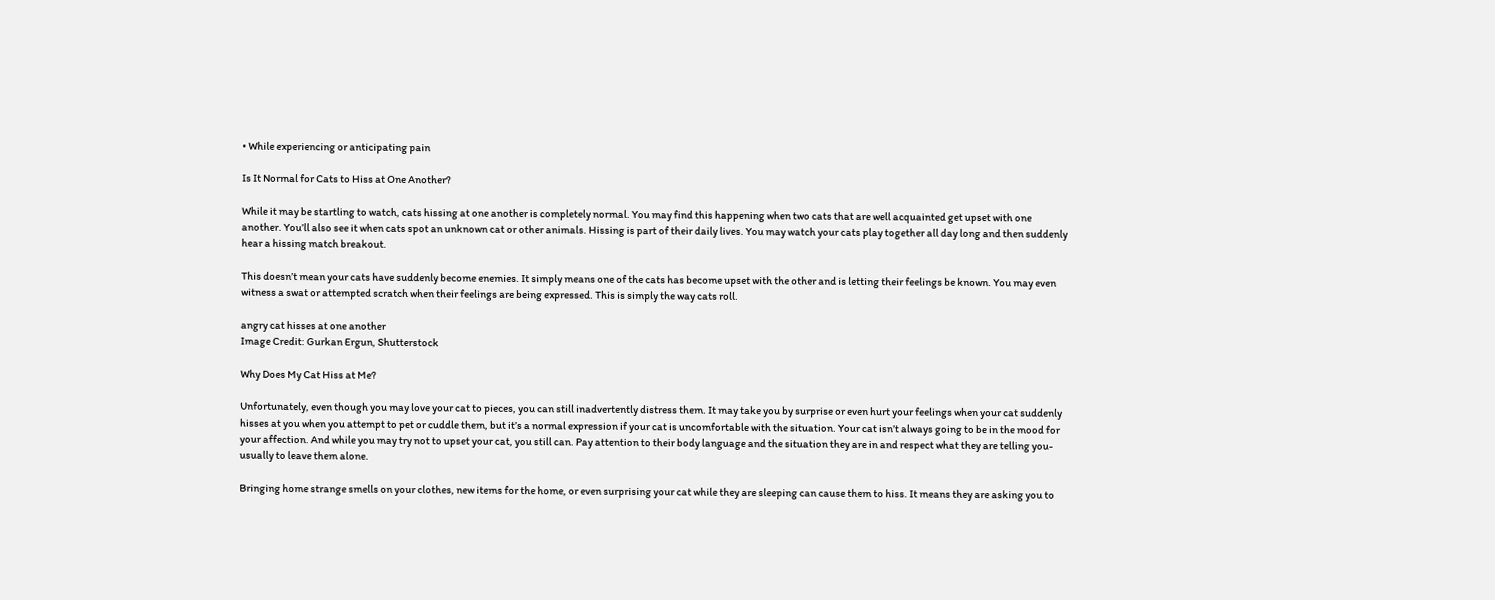• While experiencing or anticipating pain

Is It Normal for Cats to Hiss at One Another?

While it may be startling to watch, cats hissing at one another is completely normal. You may find this happening when two cats that are well acquainted get upset with one another. You’ll also see it when cats spot an unknown cat or other animals. Hissing is part of their daily lives. You may watch your cats play together all day long and then suddenly hear a hissing match breakout.

This doesn’t mean your cats have suddenly become enemies. It simply means one of the cats has become upset with the other and is letting their feelings be known. You may even witness a swat or attempted scratch when their feelings are being expressed. This is simply the way cats roll.

angry cat hisses at one another
Image Credit: Gurkan Ergun, Shutterstock

Why Does My Cat Hiss at Me?

Unfortunately, even though you may love your cat to pieces, you can still inadvertently distress them. It may take you by surprise or even hurt your feelings when your cat suddenly hisses at you when you attempt to pet or cuddle them, but it’s a normal expression if your cat is uncomfortable with the situation. Your cat isn’t always going to be in the mood for your affection. And while you may try not to upset your cat, you still can. Pay attention to their body language and the situation they are in and respect what they are telling you- usually to leave them alone.

Bringing home strange smells on your clothes, new items for the home, or even surprising your cat while they are sleeping can cause them to hiss. It means they are asking you to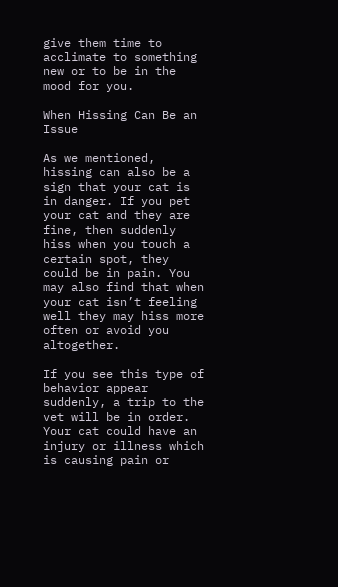give them time to acclimate to something new or to be in the mood for you.

When Hissing Can Be an Issue

As we mentioned, hissing can also be a sign that your cat is in danger. If you pet your cat and they are fine, then suddenly hiss when you touch a certain spot, they could be in pain. You may also find that when your cat isn’t feeling well they may hiss more often or avoid you altogether.

If you see this type of behavior appear suddenly, a trip to the vet will be in order. Your cat could have an injury or illness which is causing pain or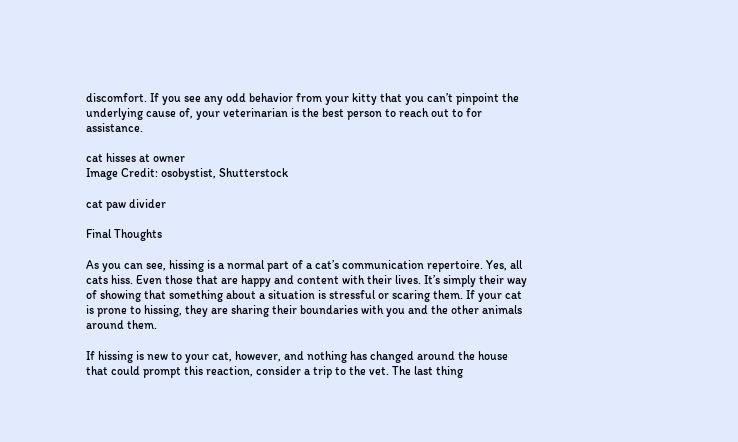discomfort. If you see any odd behavior from your kitty that you can’t pinpoint the underlying cause of, your veterinarian is the best person to reach out to for assistance.

cat hisses at owner
Image Credit: osobystist, Shutterstock

cat paw divider

Final Thoughts

As you can see, hissing is a normal part of a cat’s communication repertoire. Yes, all cats hiss. Even those that are happy and content with their lives. It’s simply their way of showing that something about a situation is stressful or scaring them. If your cat is prone to hissing, they are sharing their boundaries with you and the other animals around them.

If hissing is new to your cat, however, and nothing has changed around the house that could prompt this reaction, consider a trip to the vet. The last thing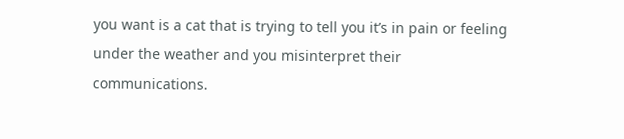you want is a cat that is trying to tell you it’s in pain or feeling under the weather and you misinterpret their communications.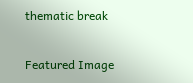thematic break

Featured Image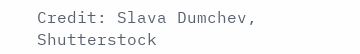Credit: Slava Dumchev, Shutterstock